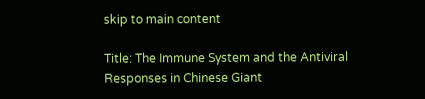skip to main content

Title: The Immune System and the Antiviral Responses in Chinese Giant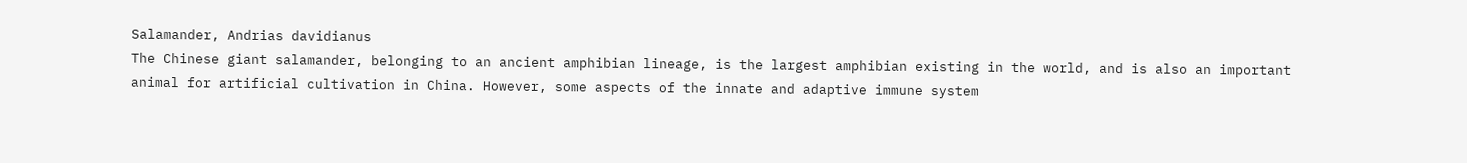Salamander, Andrias davidianus
The Chinese giant salamander, belonging to an ancient amphibian lineage, is the largest amphibian existing in the world, and is also an important animal for artificial cultivation in China. However, some aspects of the innate and adaptive immune system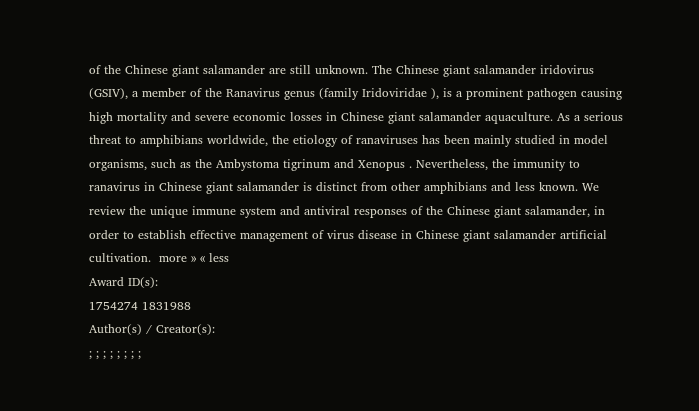of the Chinese giant salamander are still unknown. The Chinese giant salamander iridovirus (GSIV), a member of the Ranavirus genus (family Iridoviridae ), is a prominent pathogen causing high mortality and severe economic losses in Chinese giant salamander aquaculture. As a serious threat to amphibians worldwide, the etiology of ranaviruses has been mainly studied in model organisms, such as the Ambystoma tigrinum and Xenopus . Nevertheless, the immunity to ranavirus in Chinese giant salamander is distinct from other amphibians and less known. We review the unique immune system and antiviral responses of the Chinese giant salamander, in order to establish effective management of virus disease in Chinese giant salamander artificial cultivation.  more » « less
Award ID(s):
1754274 1831988
Author(s) / Creator(s):
; ; ; ; ; ; ; ;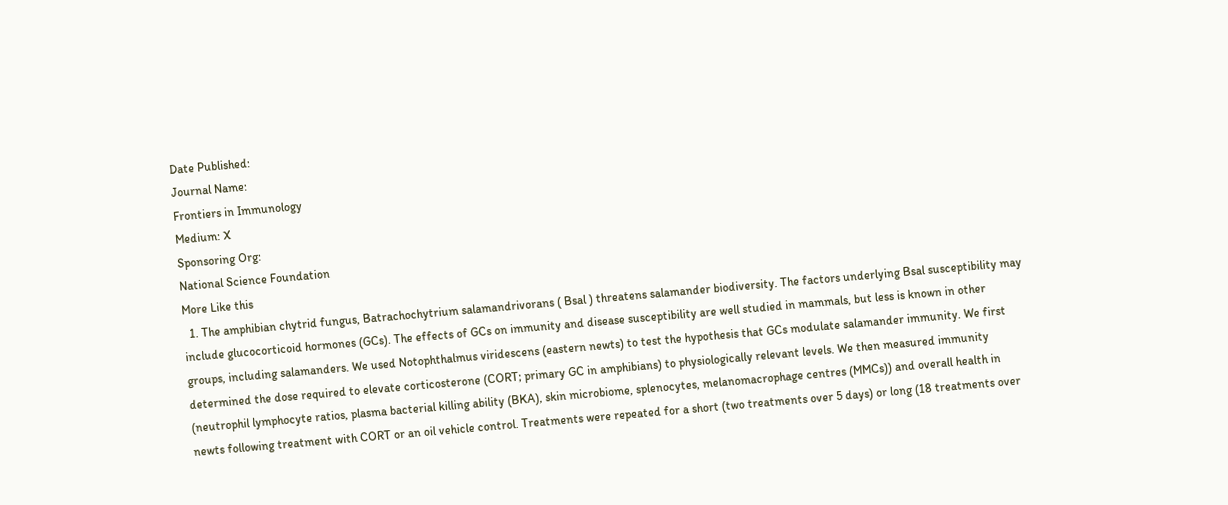Date Published:
Journal Name:
Frontiers in Immunology
Medium: X
Sponsoring Org:
National Science Foundation
More Like this
  1. The amphibian chytrid fungus, Batrachochytrium salamandrivorans ( Bsal ) threatens salamander biodiversity. The factors underlying Bsal susceptibility may include glucocorticoid hormones (GCs). The effects of GCs on immunity and disease susceptibility are well studied in mammals, but less is known in other groups, including salamanders. We used Notophthalmus viridescens (eastern newts) to test the hypothesis that GCs modulate salamander immunity. We first determined the dose required to elevate corticosterone (CORT; primary GC in amphibians) to physiologically relevant levels. We then measured immunity (neutrophil lymphocyte ratios, plasma bacterial killing ability (BKA), skin microbiome, splenocytes, melanomacrophage centres (MMCs)) and overall health in newts following treatment with CORT or an oil vehicle control. Treatments were repeated for a short (two treatments over 5 days) or long (18 treatments over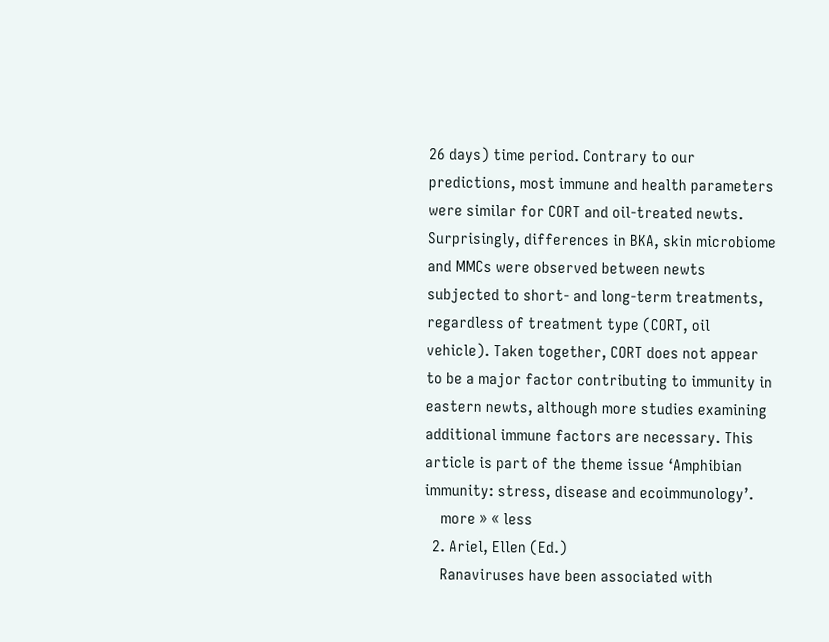26 days) time period. Contrary to our predictions, most immune and health parameters were similar for CORT and oil-treated newts. Surprisingly, differences in BKA, skin microbiome and MMCs were observed between newts subjected to short- and long-term treatments, regardless of treatment type (CORT, oil vehicle). Taken together, CORT does not appear to be a major factor contributing to immunity in eastern newts, although more studies examining additional immune factors are necessary. This article is part of the theme issue ‘Amphibian immunity: stress, disease and ecoimmunology’.
    more » « less
  2. Ariel, Ellen (Ed.)
    Ranaviruses have been associated with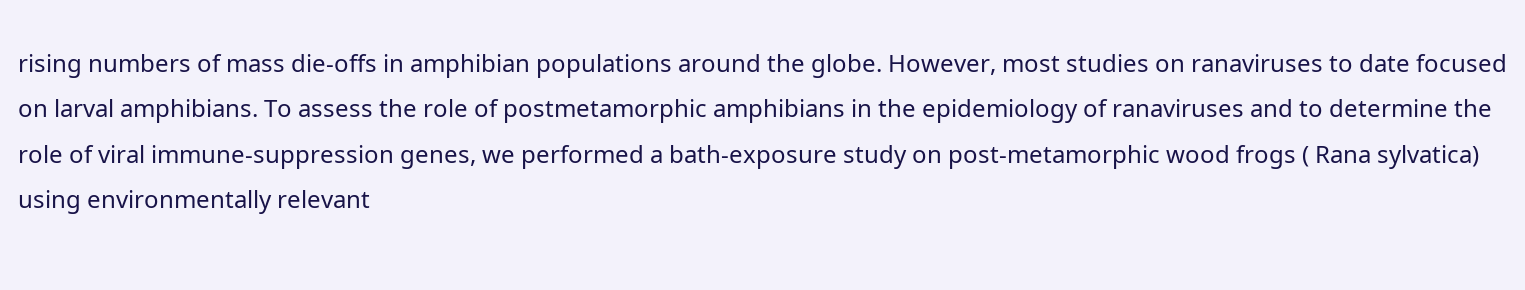rising numbers of mass die-offs in amphibian populations around the globe. However, most studies on ranaviruses to date focused on larval amphibians. To assess the role of postmetamorphic amphibians in the epidemiology of ranaviruses and to determine the role of viral immune-suppression genes, we performed a bath-exposure study on post-metamorphic wood frogs ( Rana sylvatica) using environmentally relevant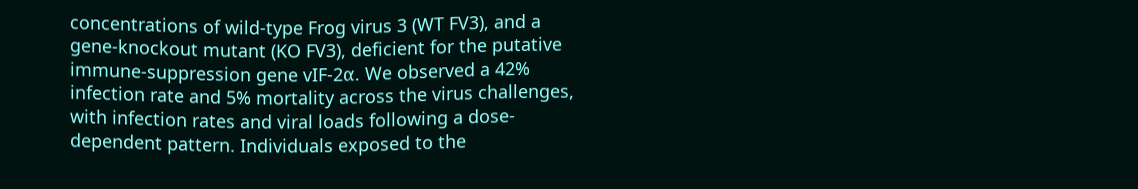concentrations of wild-type Frog virus 3 (WT FV3), and a gene-knockout mutant (KO FV3), deficient for the putative immune-suppression gene vIF-2α. We observed a 42% infection rate and 5% mortality across the virus challenges, with infection rates and viral loads following a dose-dependent pattern. Individuals exposed to the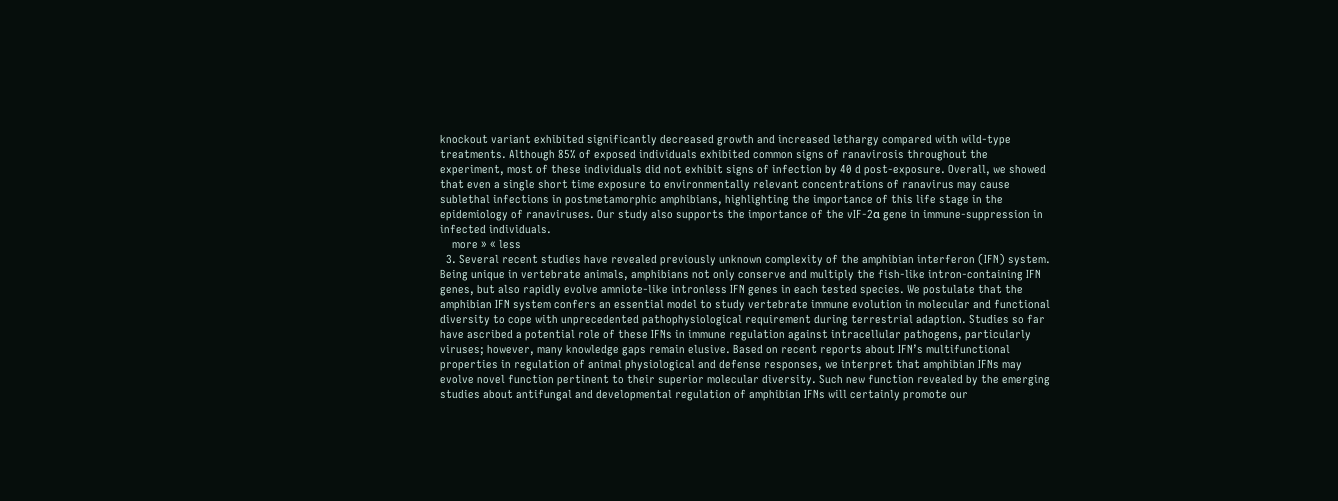knockout variant exhibited significantly decreased growth and increased lethargy compared with wild-type treatments. Although 85% of exposed individuals exhibited common signs of ranavirosis throughout the experiment, most of these individuals did not exhibit signs of infection by 40 d post-exposure. Overall, we showed that even a single short time exposure to environmentally relevant concentrations of ranavirus may cause sublethal infections in postmetamorphic amphibians, highlighting the importance of this life stage in the epidemiology of ranaviruses. Our study also supports the importance of the vIF-2α gene in immune-suppression in infected individuals.
    more » « less
  3. Several recent studies have revealed previously unknown complexity of the amphibian interferon (IFN) system. Being unique in vertebrate animals, amphibians not only conserve and multiply the fish-like intron-containing IFN genes, but also rapidly evolve amniote-like intronless IFN genes in each tested species. We postulate that the amphibian IFN system confers an essential model to study vertebrate immune evolution in molecular and functional diversity to cope with unprecedented pathophysiological requirement during terrestrial adaption. Studies so far have ascribed a potential role of these IFNs in immune regulation against intracellular pathogens, particularly viruses; however, many knowledge gaps remain elusive. Based on recent reports about IFN’s multifunctional properties in regulation of animal physiological and defense responses, we interpret that amphibian IFNs may evolve novel function pertinent to their superior molecular diversity. Such new function revealed by the emerging studies about antifungal and developmental regulation of amphibian IFNs will certainly promote our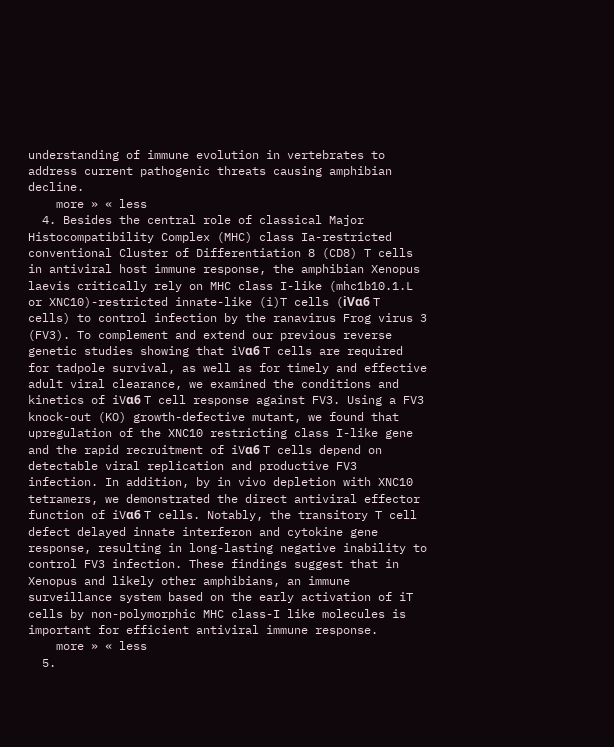understanding of immune evolution in vertebrates to address current pathogenic threats causing amphibian decline.
    more » « less
  4. Besides the central role of classical Major Histocompatibility Complex (MHC) class Ia-restricted conventional Cluster of Differentiation 8 (CD8) T cells in antiviral host immune response, the amphibian Xenopus laevis critically rely on MHC class I-like (mhc1b10.1.L or XNC10)-restricted innate-like (i)T cells (iVα6 T cells) to control infection by the ranavirus Frog virus 3 (FV3). To complement and extend our previous reverse genetic studies showing that iVα6 T cells are required for tadpole survival, as well as for timely and effective adult viral clearance, we examined the conditions and kinetics of iVα6 T cell response against FV3. Using a FV3 knock-out (KO) growth-defective mutant, we found that upregulation of the XNC10 restricting class I-like gene and the rapid recruitment of iVα6 T cells depend on detectable viral replication and productive FV3 infection. In addition, by in vivo depletion with XNC10 tetramers, we demonstrated the direct antiviral effector function of iVα6 T cells. Notably, the transitory T cell defect delayed innate interferon and cytokine gene response, resulting in long-lasting negative inability to control FV3 infection. These findings suggest that in Xenopus and likely other amphibians, an immune surveillance system based on the early activation of iT cells by non-polymorphic MHC class-I like molecules is important for efficient antiviral immune response.
    more » « less
  5.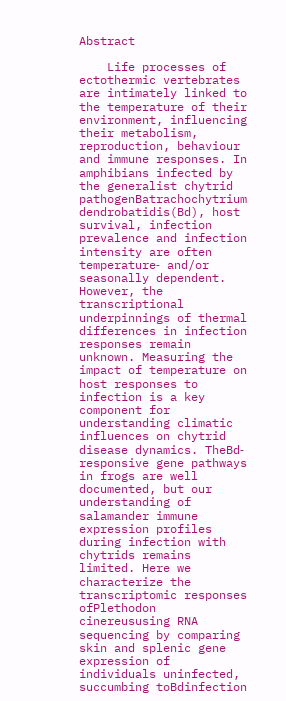Abstract

    Life processes of ectothermic vertebrates are intimately linked to the temperature of their environment, influencing their metabolism, reproduction, behaviour and immune responses. In amphibians infected by the generalist chytrid pathogenBatrachochytrium dendrobatidis(Bd), host survival, infection prevalence and infection intensity are often temperature‐ and/or seasonally dependent. However, the transcriptional underpinnings of thermal differences in infection responses remain unknown. Measuring the impact of temperature on host responses to infection is a key component for understanding climatic influences on chytrid disease dynamics. TheBd‐responsive gene pathways in frogs are well documented, but our understanding of salamander immune expression profiles during infection with chytrids remains limited. Here we characterize the transcriptomic responses ofPlethodon cinereususing RNA sequencing by comparing skin and splenic gene expression of individuals uninfected, succumbing toBdinfection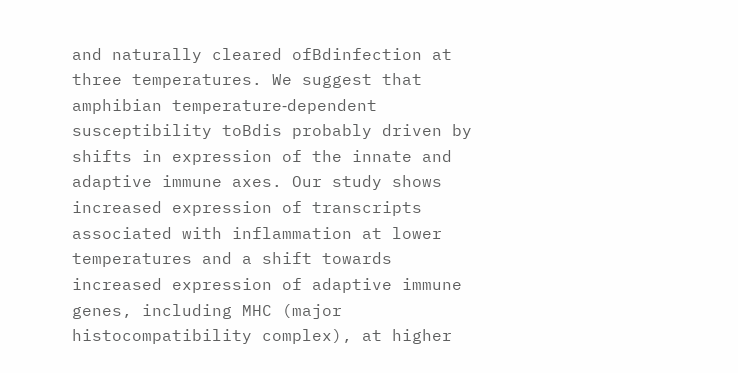and naturally cleared ofBdinfection at three temperatures. We suggest that amphibian temperature‐dependent susceptibility toBdis probably driven by shifts in expression of the innate and adaptive immune axes. Our study shows increased expression of transcripts associated with inflammation at lower temperatures and a shift towards increased expression of adaptive immune genes, including MHC (major histocompatibility complex), at higher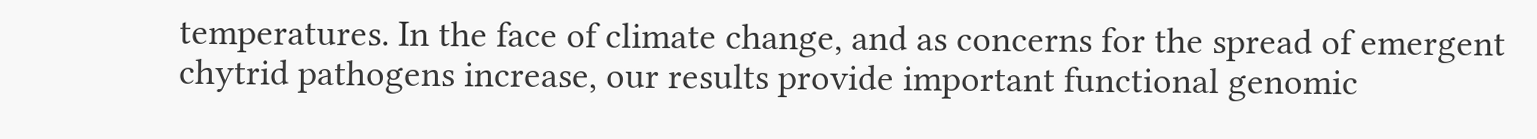temperatures. In the face of climate change, and as concerns for the spread of emergent chytrid pathogens increase, our results provide important functional genomic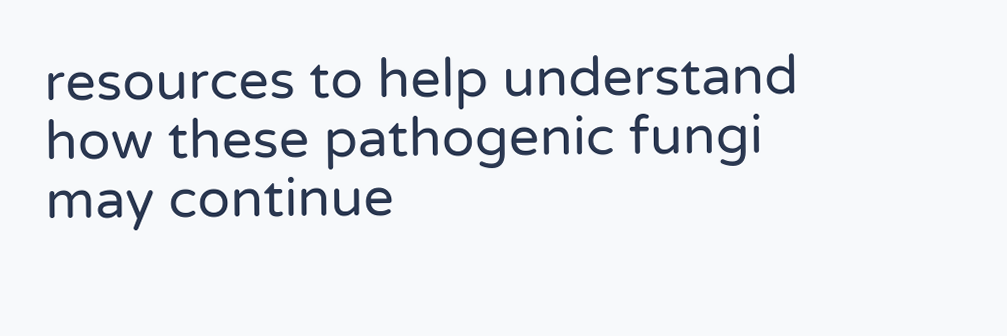resources to help understand how these pathogenic fungi may continue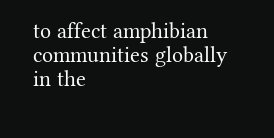to affect amphibian communities globally in the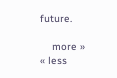future.

    more » « less